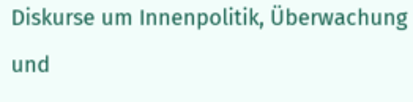Diskurse um Innenpolitik, Überwachung und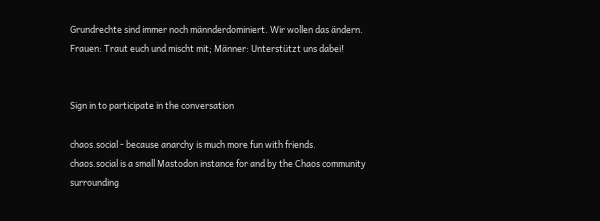Grundrechte sind immer noch männderdominiert. Wir wollen das ändern. Frauen: Traut euch und mischt mit; Männer: Unterstützt uns dabei!


Sign in to participate in the conversation

chaos.social - because anarchy is much more fun with friends.
chaos.social is a small Mastodon instance for and by the Chaos community surrounding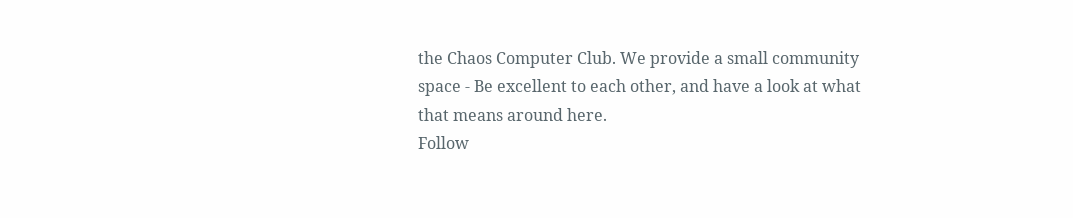the Chaos Computer Club. We provide a small community space - Be excellent to each other, and have a look at what that means around here.
Follow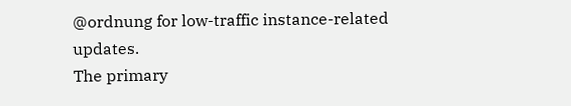@ordnung for low-traffic instance-related updates.
The primary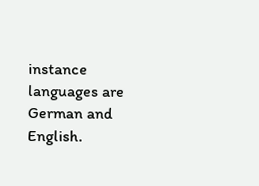instance languages are German and English.